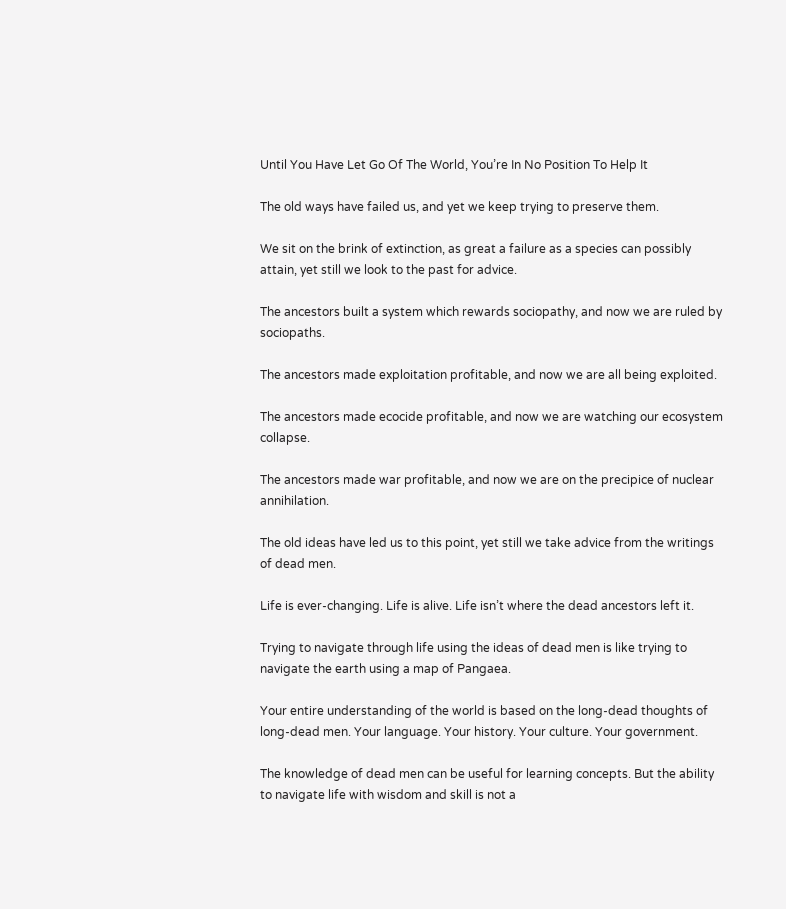Until You Have Let Go Of The World, You’re In No Position To Help It

The old ways have failed us, and yet we keep trying to preserve them.

We sit on the brink of extinction, as great a failure as a species can possibly attain, yet still we look to the past for advice.

The ancestors built a system which rewards sociopathy, and now we are ruled by sociopaths.

The ancestors made exploitation profitable, and now we are all being exploited.

The ancestors made ecocide profitable, and now we are watching our ecosystem collapse.

The ancestors made war profitable, and now we are on the precipice of nuclear annihilation.

The old ideas have led us to this point, yet still we take advice from the writings of dead men.

Life is ever-changing. Life is alive. Life isn’t where the dead ancestors left it.

Trying to navigate through life using the ideas of dead men is like trying to navigate the earth using a map of Pangaea.

Your entire understanding of the world is based on the long-dead thoughts of long-dead men. Your language. Your history. Your culture. Your government.

The knowledge of dead men can be useful for learning concepts. But the ability to navigate life with wisdom and skill is not a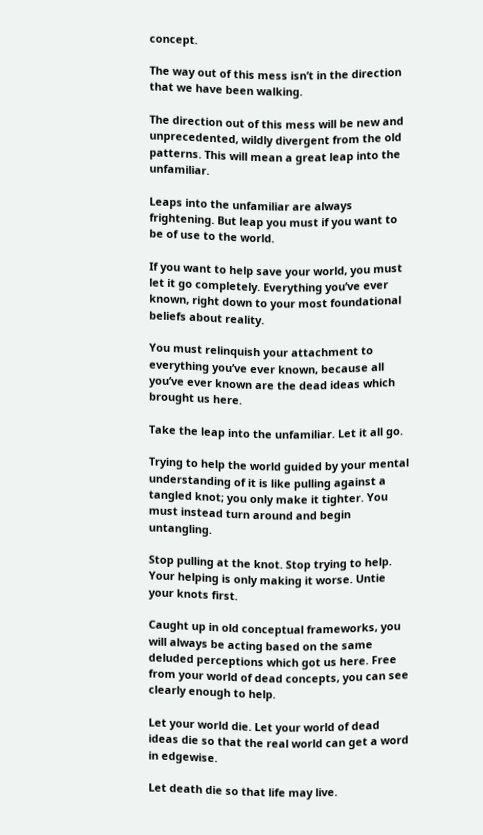concept.

The way out of this mess isn’t in the direction that we have been walking.

The direction out of this mess will be new and unprecedented, wildly divergent from the old patterns. This will mean a great leap into the unfamiliar.

Leaps into the unfamiliar are always frightening. But leap you must if you want to be of use to the world.

If you want to help save your world, you must let it go completely. Everything you’ve ever known, right down to your most foundational beliefs about reality.

You must relinquish your attachment to everything you’ve ever known, because all you’ve ever known are the dead ideas which brought us here.

Take the leap into the unfamiliar. Let it all go.

Trying to help the world guided by your mental understanding of it is like pulling against a tangled knot; you only make it tighter. You must instead turn around and begin untangling.

Stop pulling at the knot. Stop trying to help. Your helping is only making it worse. Untie your knots first.

Caught up in old conceptual frameworks, you will always be acting based on the same deluded perceptions which got us here. Free from your world of dead concepts, you can see clearly enough to help.

Let your world die. Let your world of dead ideas die so that the real world can get a word in edgewise.

Let death die so that life may live.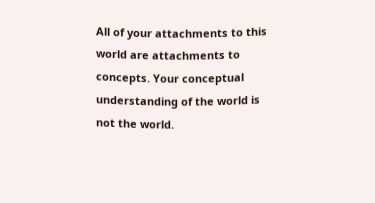All of your attachments to this world are attachments to concepts. Your conceptual understanding of the world is not the world.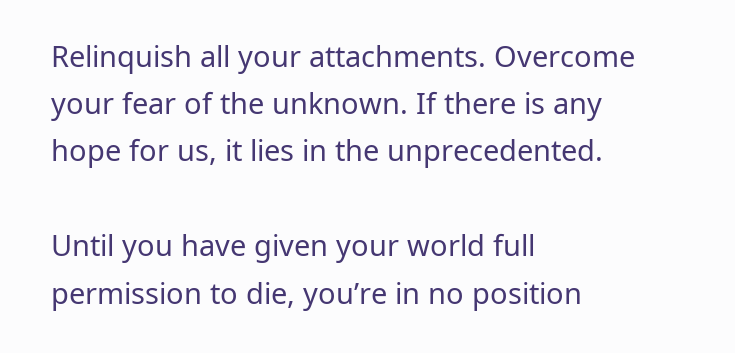Relinquish all your attachments. Overcome your fear of the unknown. If there is any hope for us, it lies in the unprecedented.

Until you have given your world full permission to die, you’re in no position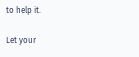to help it.

Let your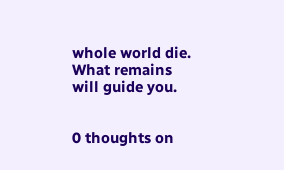whole world die. What remains will guide you.


0 thoughts on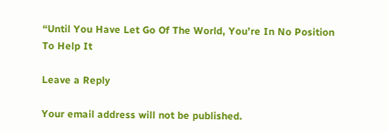“Until You Have Let Go Of The World, You’re In No Position To Help It

Leave a Reply

Your email address will not be published.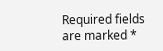Required fields are marked *